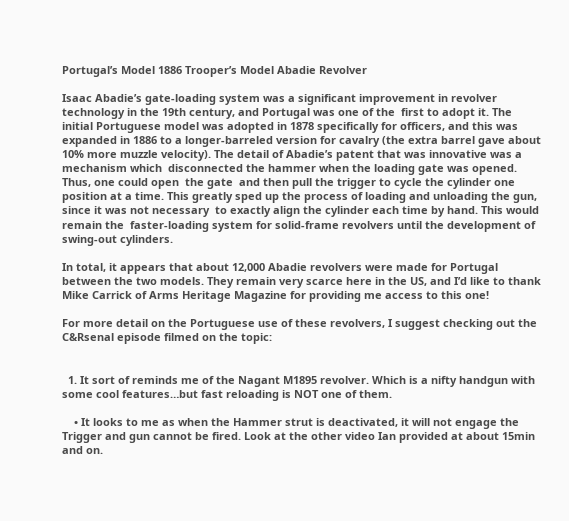Portugal’s Model 1886 Trooper’s Model Abadie Revolver

Isaac Abadie’s gate-loading system was a significant improvement in revolver technology in the 19th century, and Portugal was one of the  first to adopt it. The initial Portuguese model was adopted in 1878 specifically for officers, and this was expanded in 1886 to a longer-barreled version for cavalry (the extra barrel gave about 10% more muzzle velocity). The detail of Abadie’s patent that was innovative was a mechanism which  disconnected the hammer when the loading gate was opened. Thus, one could open  the gate  and then pull the trigger to cycle the cylinder one position at a time. This greatly sped up the process of loading and unloading the gun, since it was not necessary  to exactly align the cylinder each time by hand. This would remain the  faster-loading system for solid-frame revolvers until the development of swing-out cylinders.

In total, it appears that about 12,000 Abadie revolvers were made for Portugal between the two models. They remain very scarce here in the US, and I’d like to thank Mike Carrick of Arms Heritage Magazine for providing me access to this one!

For more detail on the Portuguese use of these revolvers, I suggest checking out the C&Rsenal episode filmed on the topic:


  1. It sort of reminds me of the Nagant M1895 revolver. Which is a nifty handgun with some cool features…but fast reloading is NOT one of them.

    • It looks to me as when the Hammer strut is deactivated, it will not engage the Trigger and gun cannot be fired. Look at the other video Ian provided at about 15min and on.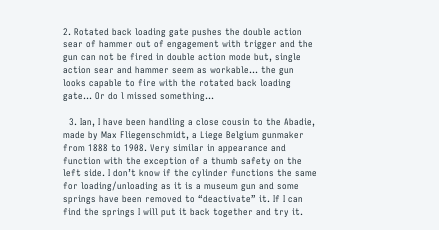2. Rotated back loading gate pushes the double action sear of hammer out of engagement with trigger and the gun can not be fired in double action mode but, single action sear and hammer seem as workable… the gun looks capable to fire with the rotated back loading gate… Or do l missed something…

  3. Ian, I have been handling a close cousin to the Abadie, made by Max Fliegenschmidt, a Liege Belgium gunmaker from 1888 to 1908. Very similar in appearance and function with the exception of a thumb safety on the left side. I don’t know if the cylinder functions the same for loading/unloading as it is a museum gun and some springs have been removed to “deactivate” it. If I can find the springs I will put it back together and try it.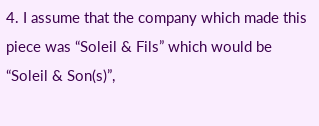4. I assume that the company which made this piece was “Soleil & Fils” which would be “Soleil & Son(s)”,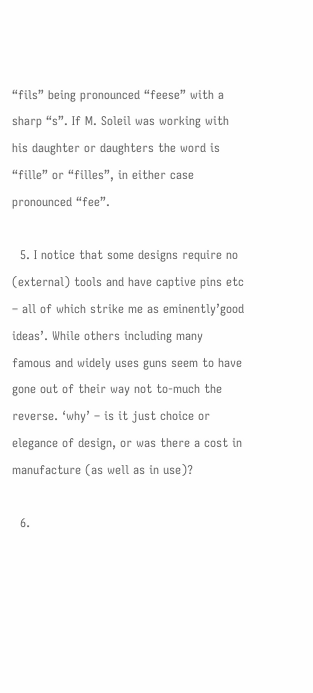“fils” being pronounced “feese” with a sharp “s”. If M. Soleil was working with his daughter or daughters the word is “fille” or “filles”, in either case pronounced “fee”.

  5. I notice that some designs require no (external) tools and have captive pins etc – all of which strike me as eminently’good ideas’. While others including many famous and widely uses guns seem to have gone out of their way not to-much the reverse. ‘why’ – is it just choice or elegance of design, or was there a cost in manufacture (as well as in use)?

  6.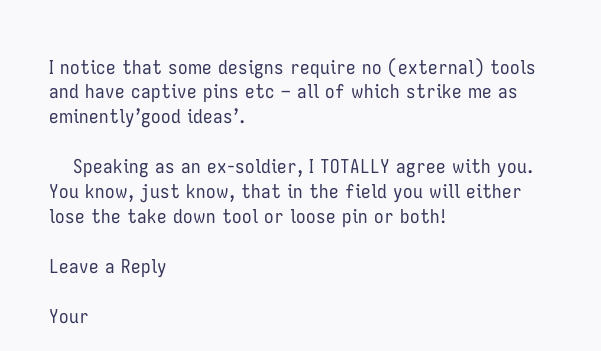I notice that some designs require no (external) tools and have captive pins etc – all of which strike me as eminently’good ideas’.

    Speaking as an ex-soldier, I TOTALLY agree with you. You know, just know, that in the field you will either lose the take down tool or loose pin or both!

Leave a Reply

Your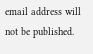email address will not be published.